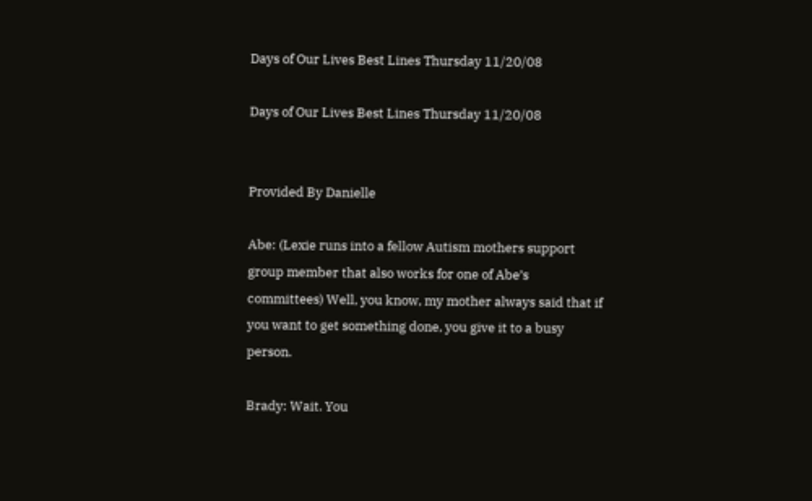Days of Our Lives Best Lines Thursday 11/20/08

Days of Our Lives Best Lines Thursday 11/20/08


Provided By Danielle

Abe: (Lexie runs into a fellow Autism mothers support group member that also works for one of Abe’s committees) Well, you know, my mother always said that if you want to get something done, you give it to a busy person.

Brady: Wait. You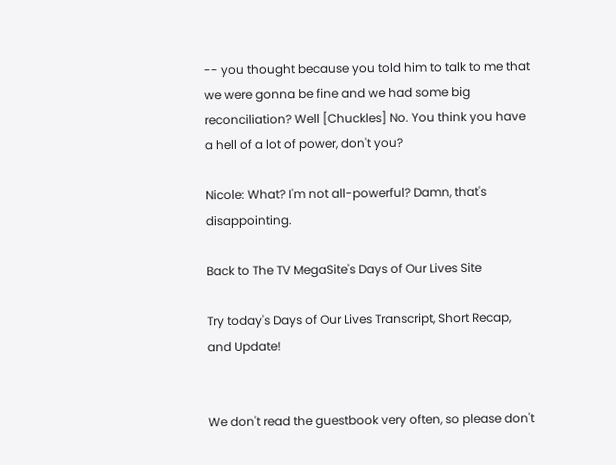-- you thought because you told him to talk to me that we were gonna be fine and we had some big reconciliation? Well [Chuckles] No. You think you have a hell of a lot of power, don't you?

Nicole: What? I'm not all-powerful? Damn, that's disappointing.

Back to The TV MegaSite's Days of Our Lives Site

Try today's Days of Our Lives Transcript, Short Recap, and Update!


We don't read the guestbook very often, so please don't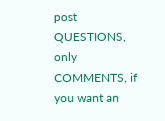post QUESTIONS, only COMMENTS, if you want an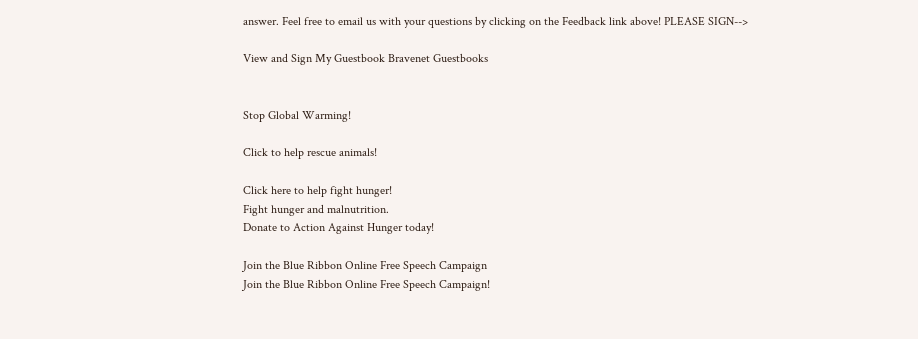answer. Feel free to email us with your questions by clicking on the Feedback link above! PLEASE SIGN-->

View and Sign My Guestbook Bravenet Guestbooks


Stop Global Warming!

Click to help rescue animals!

Click here to help fight hunger!
Fight hunger and malnutrition.
Donate to Action Against Hunger today!

Join the Blue Ribbon Online Free Speech Campaign
Join the Blue Ribbon Online Free Speech Campaign!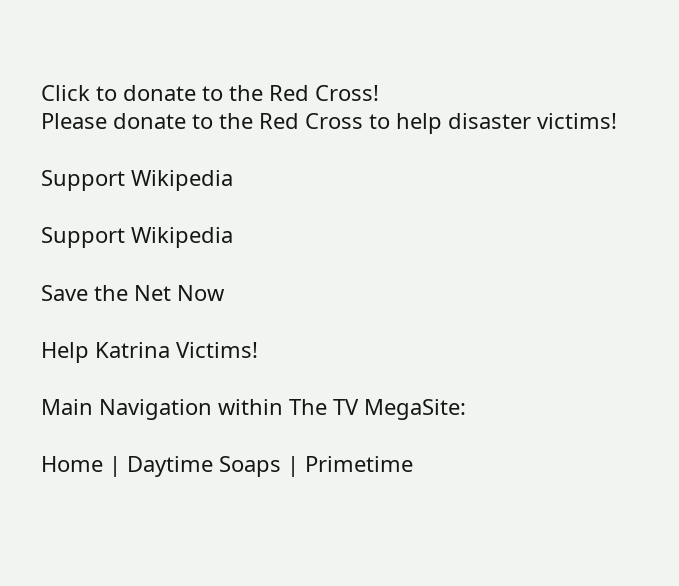Click to donate to the Red Cross!
Please donate to the Red Cross to help disaster victims!

Support Wikipedia

Support Wikipedia

Save the Net Now

Help Katrina Victims!

Main Navigation within The TV MegaSite:

Home | Daytime Soaps | Primetime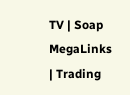TV | Soap MegaLinks | Trading